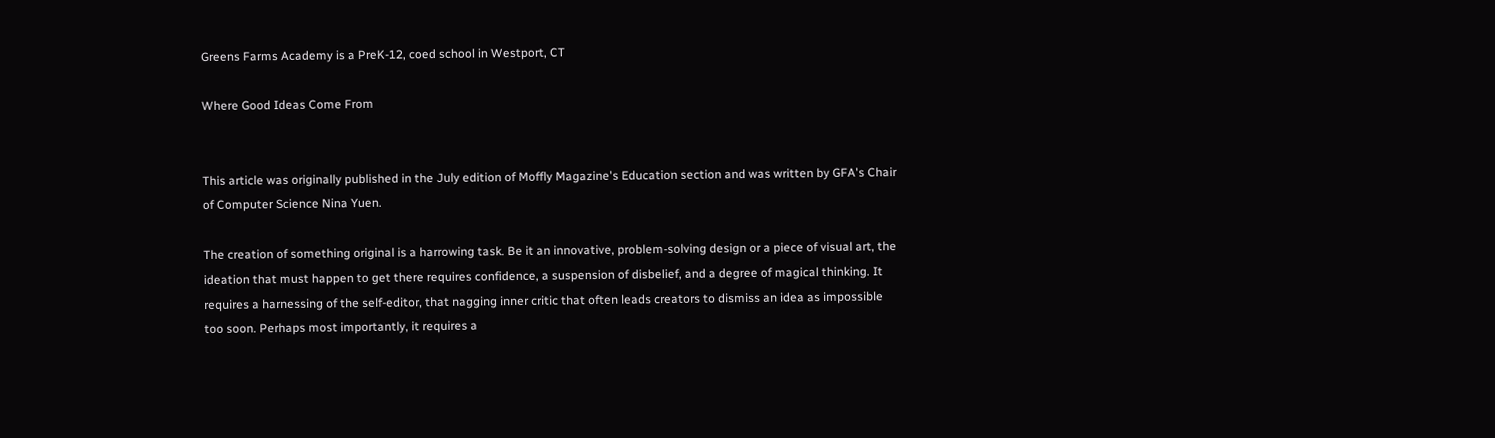Greens Farms Academy is a PreK-12, coed school in Westport, CT

Where Good Ideas Come From


This article was originally published in the July edition of Moffly Magazine's Education section and was written by GFA's Chair of Computer Science Nina Yuen.

The creation of something original is a harrowing task. Be it an innovative, problem-solving design or a piece of visual art, the ideation that must happen to get there requires confidence, a suspension of disbelief, and a degree of magical thinking. It requires a harnessing of the self-editor, that nagging inner critic that often leads creators to dismiss an idea as impossible too soon. Perhaps most importantly, it requires a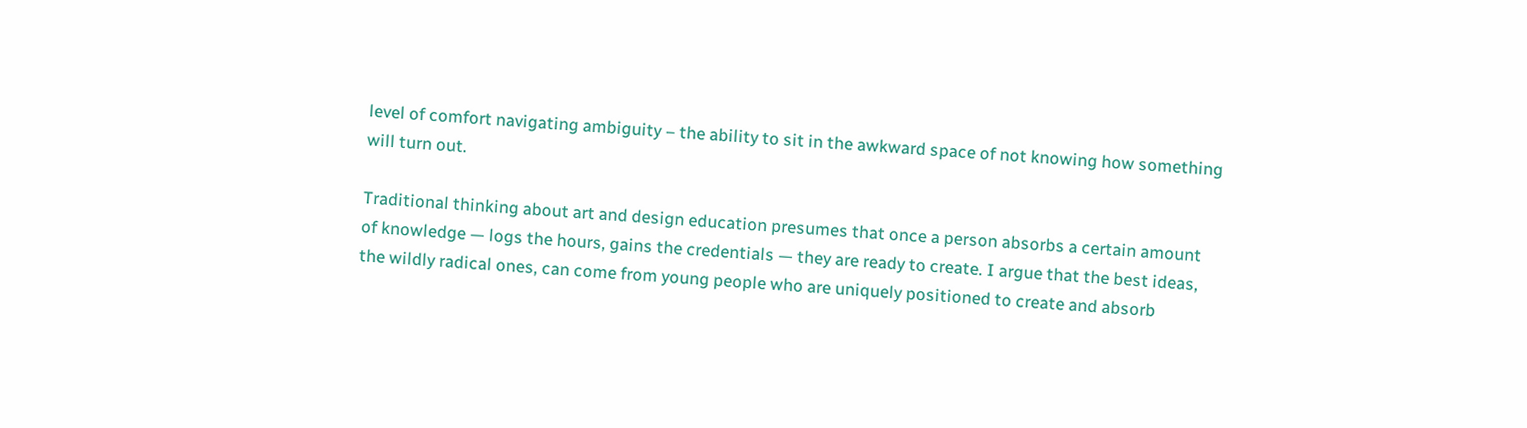level of comfort navigating ambiguity – the ability to sit in the awkward space of not knowing how something will turn out.

Traditional thinking about art and design education presumes that once a person absorbs a certain amount of knowledge — logs the hours, gains the credentials — they are ready to create. I argue that the best ideas, the wildly radical ones, can come from young people who are uniquely positioned to create and absorb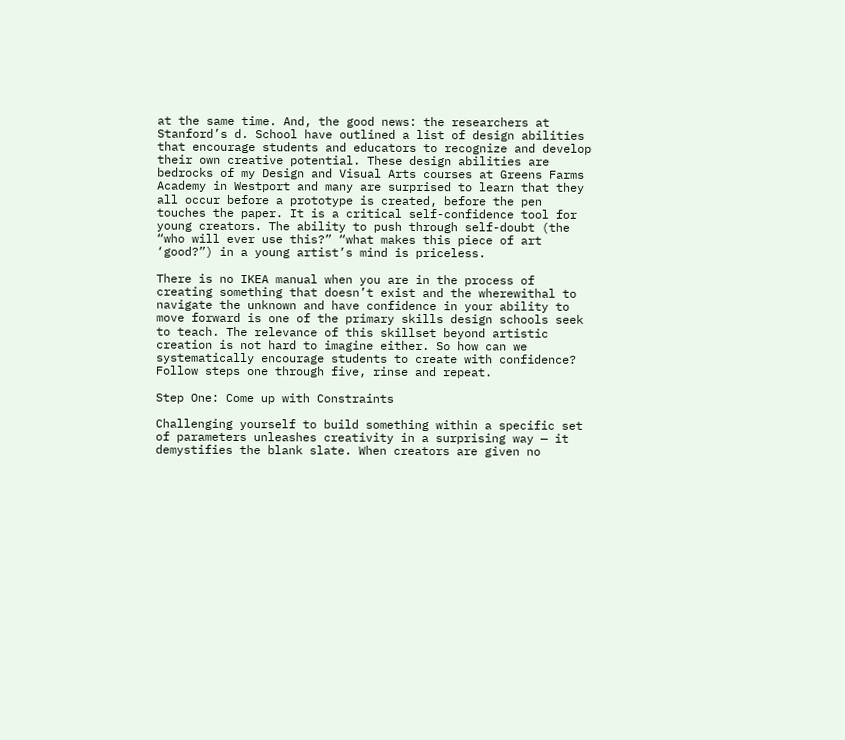at the same time. And, the good news: the researchers at Stanford’s d. School have outlined a list of design abilities that encourage students and educators to recognize and develop their own creative potential. These design abilities are bedrocks of my Design and Visual Arts courses at Greens Farms Academy in Westport and many are surprised to learn that they all occur before a prototype is created, before the pen touches the paper. It is a critical self-confidence tool for young creators. The ability to push through self-doubt (the “who will ever use this?” “what makes this piece of art ‘good?”) in a young artist’s mind is priceless.

There is no IKEA manual when you are in the process of creating something that doesn’t exist and the wherewithal to navigate the unknown and have confidence in your ability to move forward is one of the primary skills design schools seek to teach. The relevance of this skillset beyond artistic creation is not hard to imagine either. So how can we systematically encourage students to create with confidence? Follow steps one through five, rinse and repeat.

Step One: Come up with Constraints

Challenging yourself to build something within a specific set of parameters unleashes creativity in a surprising way — it demystifies the blank slate. When creators are given no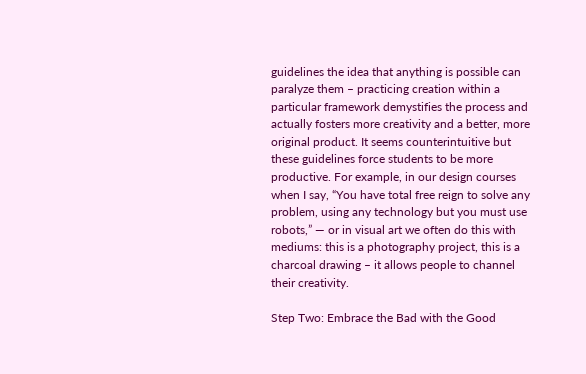guidelines the idea that anything is possible can paralyze them – practicing creation within a particular framework demystifies the process and actually fosters more creativity and a better, more original product. It seems counterintuitive but these guidelines force students to be more productive. For example, in our design courses when I say, “You have total free reign to solve any problem, using any technology but you must use robots,” — or in visual art we often do this with mediums: this is a photography project, this is a charcoal drawing – it allows people to channel their creativity.

Step Two: Embrace the Bad with the Good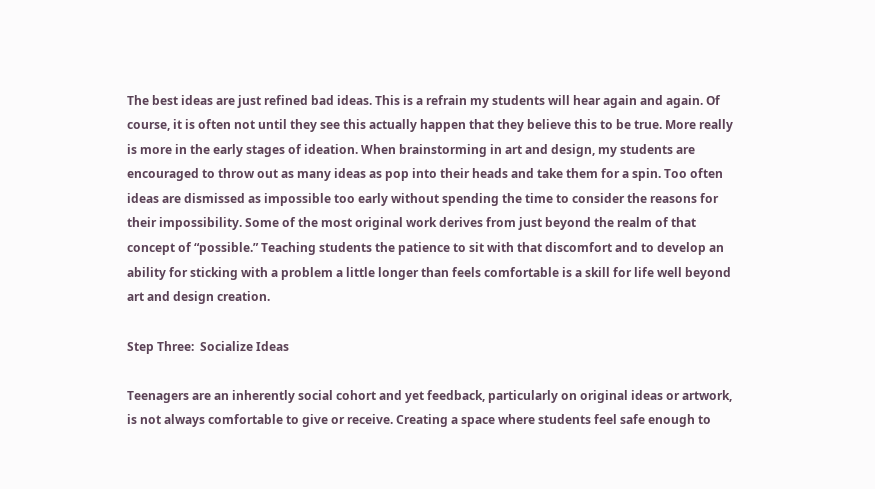The best ideas are just refined bad ideas. This is a refrain my students will hear again and again. Of course, it is often not until they see this actually happen that they believe this to be true. More really is more in the early stages of ideation. When brainstorming in art and design, my students are encouraged to throw out as many ideas as pop into their heads and take them for a spin. Too often ideas are dismissed as impossible too early without spending the time to consider the reasons for their impossibility. Some of the most original work derives from just beyond the realm of that concept of “possible.” Teaching students the patience to sit with that discomfort and to develop an ability for sticking with a problem a little longer than feels comfortable is a skill for life well beyond art and design creation.

Step Three:  Socialize Ideas

Teenagers are an inherently social cohort and yet feedback, particularly on original ideas or artwork, is not always comfortable to give or receive. Creating a space where students feel safe enough to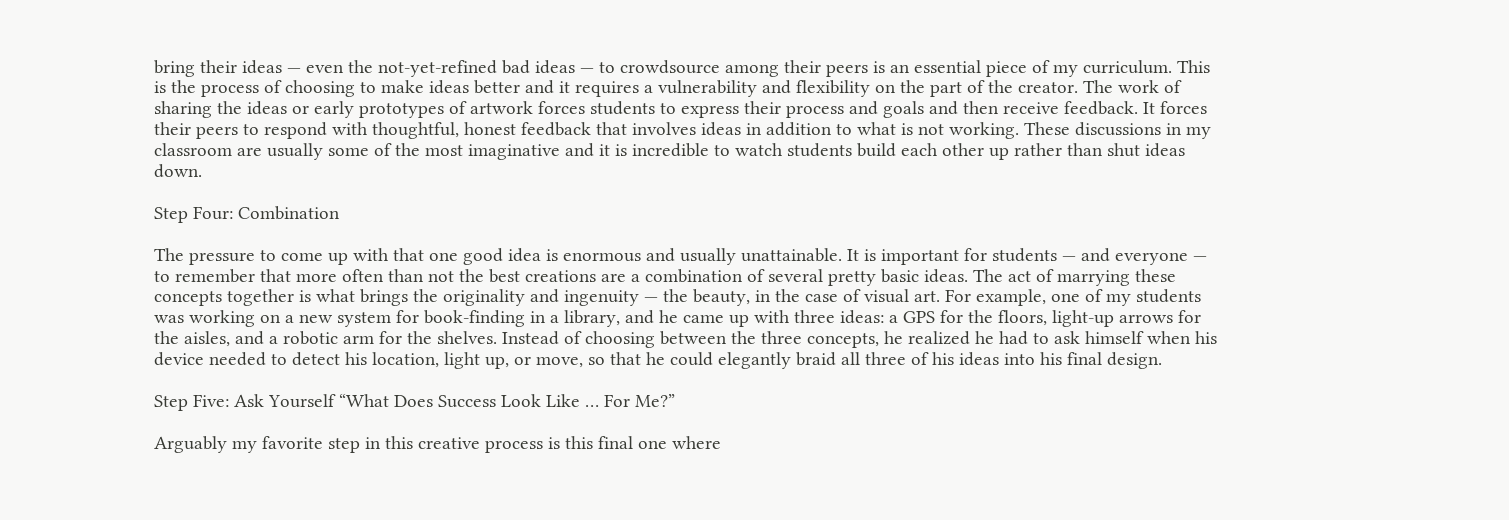bring their ideas — even the not-yet-refined bad ideas — to crowdsource among their peers is an essential piece of my curriculum. This is the process of choosing to make ideas better and it requires a vulnerability and flexibility on the part of the creator. The work of sharing the ideas or early prototypes of artwork forces students to express their process and goals and then receive feedback. It forces their peers to respond with thoughtful, honest feedback that involves ideas in addition to what is not working. These discussions in my classroom are usually some of the most imaginative and it is incredible to watch students build each other up rather than shut ideas down.

Step Four: Combination

The pressure to come up with that one good idea is enormous and usually unattainable. It is important for students — and everyone — to remember that more often than not the best creations are a combination of several pretty basic ideas. The act of marrying these concepts together is what brings the originality and ingenuity — the beauty, in the case of visual art. For example, one of my students was working on a new system for book-finding in a library, and he came up with three ideas: a GPS for the floors, light-up arrows for the aisles, and a robotic arm for the shelves. Instead of choosing between the three concepts, he realized he had to ask himself when his device needed to detect his location, light up, or move, so that he could elegantly braid all three of his ideas into his final design.

Step Five: Ask Yourself “What Does Success Look Like … For Me?”

Arguably my favorite step in this creative process is this final one where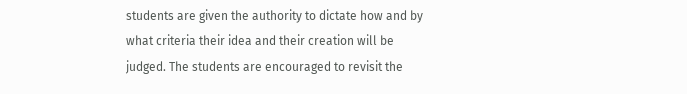students are given the authority to dictate how and by what criteria their idea and their creation will be judged. The students are encouraged to revisit the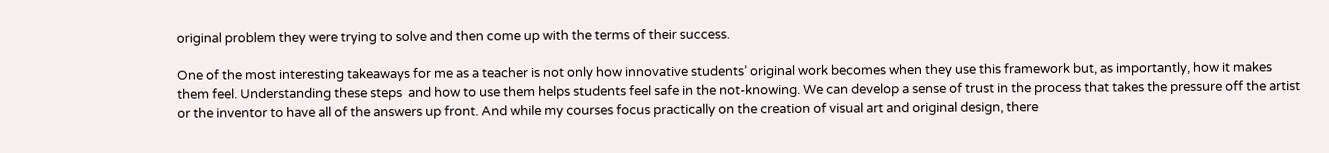original problem they were trying to solve and then come up with the terms of their success.

One of the most interesting takeaways for me as a teacher is not only how innovative students’ original work becomes when they use this framework but, as importantly, how it makes them feel. Understanding these steps  and how to use them helps students feel safe in the not-knowing. We can develop a sense of trust in the process that takes the pressure off the artist or the inventor to have all of the answers up front. And while my courses focus practically on the creation of visual art and original design, there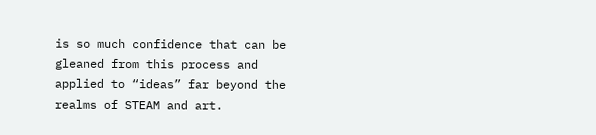is so much confidence that can be gleaned from this process and applied to “ideas” far beyond the realms of STEAM and art.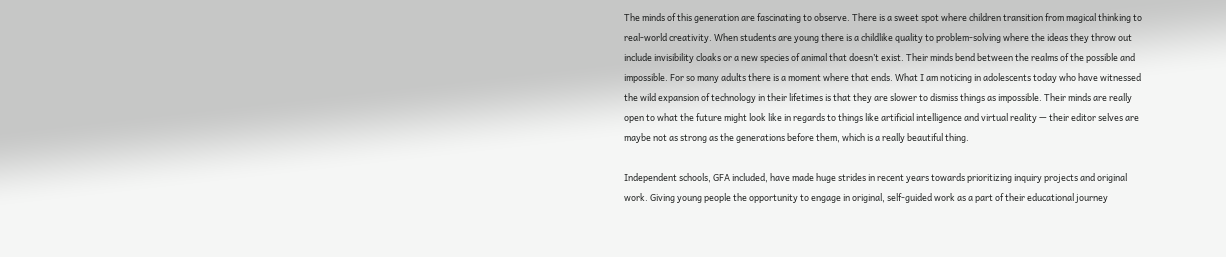The minds of this generation are fascinating to observe. There is a sweet spot where children transition from magical thinking to real-world creativity. When students are young there is a childlike quality to problem-solving where the ideas they throw out include invisibility cloaks or a new species of animal that doesn’t exist. Their minds bend between the realms of the possible and impossible. For so many adults there is a moment where that ends. What I am noticing in adolescents today who have witnessed the wild expansion of technology in their lifetimes is that they are slower to dismiss things as impossible. Their minds are really open to what the future might look like in regards to things like artificial intelligence and virtual reality — their editor selves are maybe not as strong as the generations before them, which is a really beautiful thing.

Independent schools, GFA included, have made huge strides in recent years towards prioritizing inquiry projects and original work. Giving young people the opportunity to engage in original, self-guided work as a part of their educational journey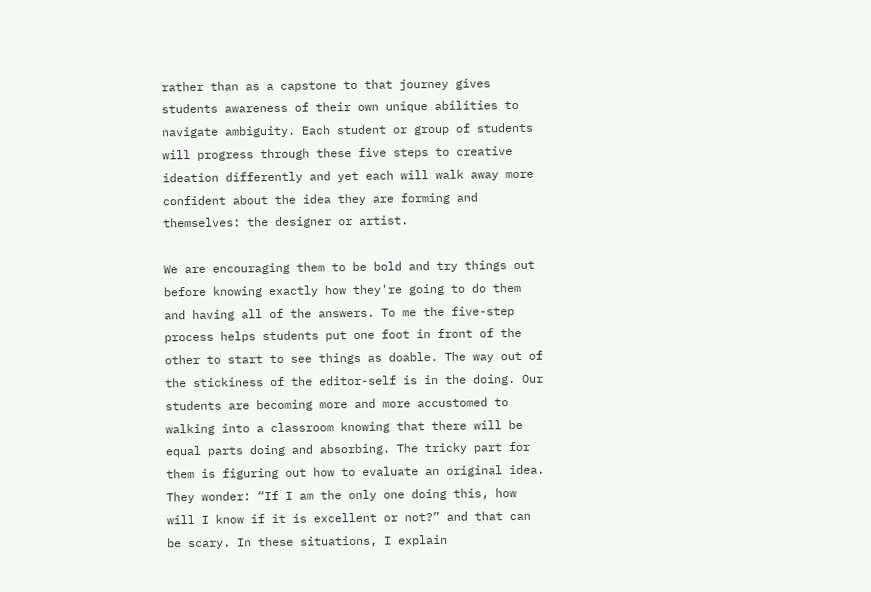rather than as a capstone to that journey gives students awareness of their own unique abilities to navigate ambiguity. Each student or group of students will progress through these five steps to creative ideation differently and yet each will walk away more confident about the idea they are forming and themselves: the designer or artist.

We are encouraging them to be bold and try things out before knowing exactly how they're going to do them and having all of the answers. To me the five-step process helps students put one foot in front of the other to start to see things as doable. The way out of the stickiness of the editor-self is in the doing. Our students are becoming more and more accustomed to walking into a classroom knowing that there will be equal parts doing and absorbing. The tricky part for them is figuring out how to evaluate an original idea. They wonder: “If I am the only one doing this, how will I know if it is excellent or not?” and that can be scary. In these situations, I explain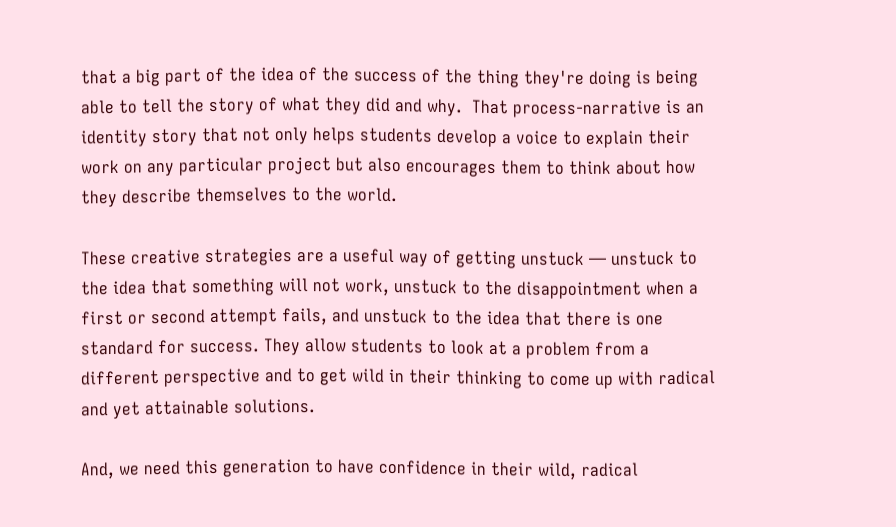that a big part of the idea of the success of the thing they're doing is being able to tell the story of what they did and why.  That process-narrative is an identity story that not only helps students develop a voice to explain their work on any particular project but also encourages them to think about how they describe themselves to the world.

These creative strategies are a useful way of getting unstuck — unstuck to the idea that something will not work, unstuck to the disappointment when a first or second attempt fails, and unstuck to the idea that there is one standard for success. They allow students to look at a problem from a different perspective and to get wild in their thinking to come up with radical and yet attainable solutions.

And, we need this generation to have confidence in their wild, radical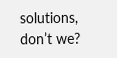solutions, don’t we?